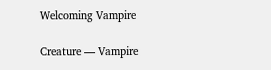Welcoming Vampire

Creature — Vampire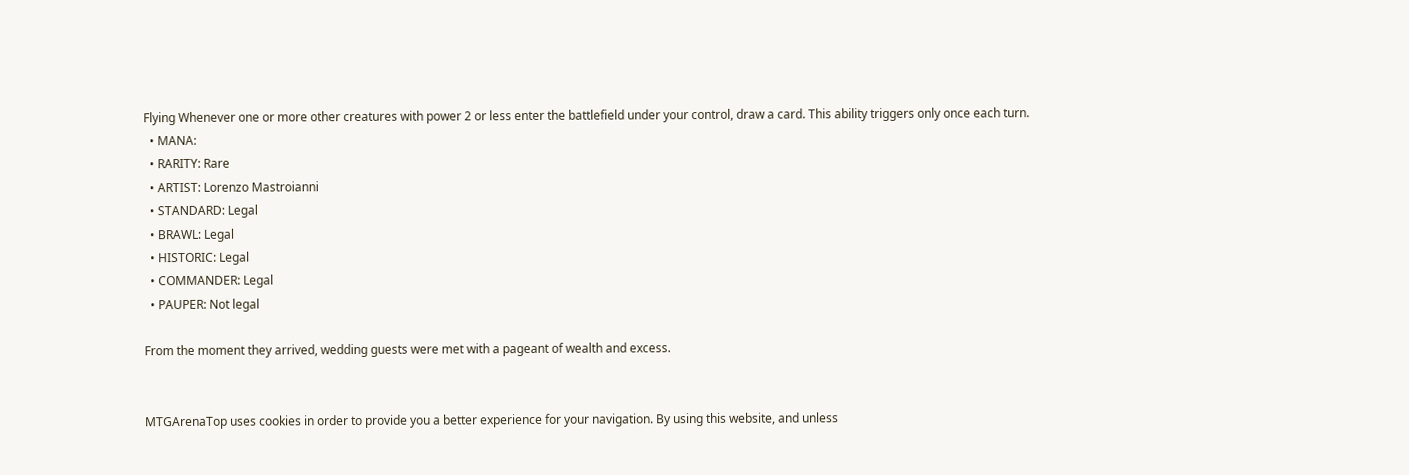Flying Whenever one or more other creatures with power 2 or less enter the battlefield under your control, draw a card. This ability triggers only once each turn.
  • MANA:
  • RARITY: Rare
  • ARTIST: Lorenzo Mastroianni
  • STANDARD: Legal
  • BRAWL: Legal
  • HISTORIC: Legal
  • COMMANDER: Legal
  • PAUPER: Not legal

From the moment they arrived, wedding guests were met with a pageant of wealth and excess.


MTGArenaTop uses cookies in order to provide you a better experience for your navigation. By using this website, and unless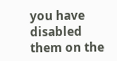you have disabled them on the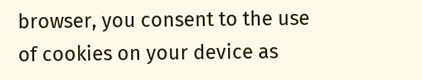browser, you consent to the use of cookies on your device as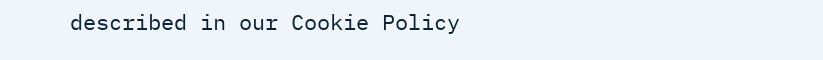described in our Cookie Policy